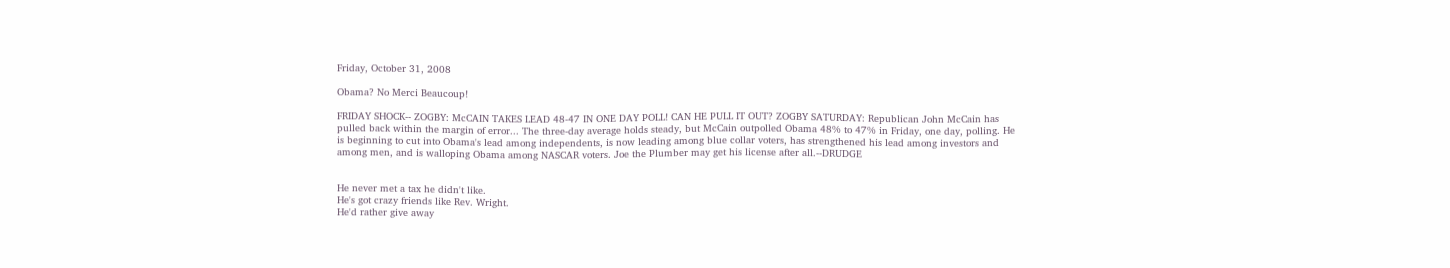Friday, October 31, 2008

Obama? No Merci Beaucoup!

FRIDAY SHOCK-- ZOGBY: McCAIN TAKES LEAD 48-47 IN ONE DAY POLL! CAN HE PULL IT OUT? ZOGBY SATURDAY: Republican John McCain has pulled back within the margin of error... The three-day average holds steady, but McCain outpolled Obama 48% to 47% in Friday, one day, polling. He is beginning to cut into Obama's lead among independents, is now leading among blue collar voters, has strengthened his lead among investors and among men, and is walloping Obama among NASCAR voters. Joe the Plumber may get his license after all.--DRUDGE


He never met a tax he didn't like.
He's got crazy friends like Rev. Wright.
He'd rather give away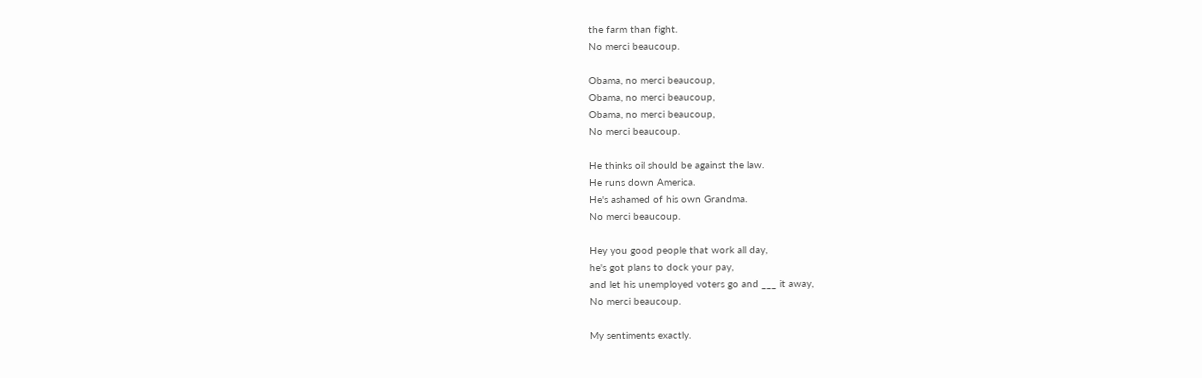the farm than fight.
No merci beaucoup.

Obama, no merci beaucoup,
Obama, no merci beaucoup,
Obama, no merci beaucoup,
No merci beaucoup.

He thinks oil should be against the law.
He runs down America.
He's ashamed of his own Grandma.
No merci beaucoup.

Hey you good people that work all day,
he's got plans to dock your pay,
and let his unemployed voters go and ___ it away,
No merci beaucoup.

My sentiments exactly.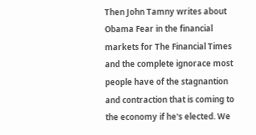Then John Tamny writes about Obama Fear in the financial markets for The Financial Times and the complete ignorace most people have of the stagnantion and contraction that is coming to the economy if he's elected. We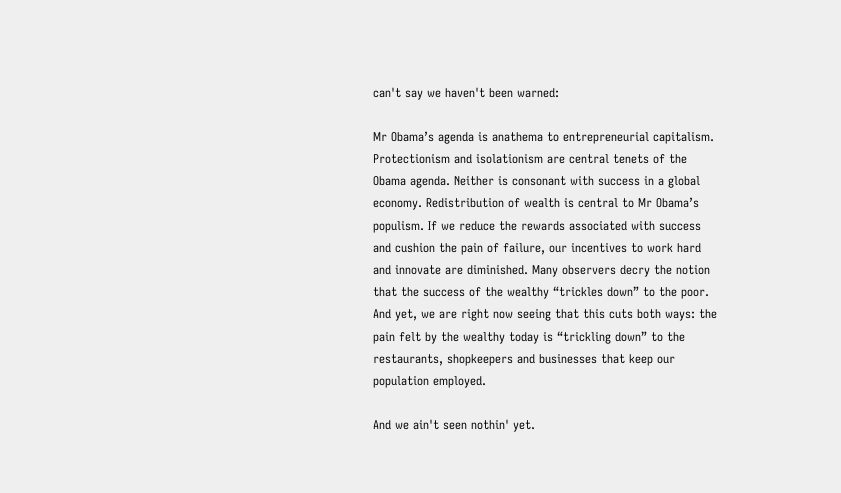can't say we haven't been warned:

Mr Obama’s agenda is anathema to entrepreneurial capitalism. Protectionism and isolationism are central tenets of the Obama agenda. Neither is consonant with success in a global economy. Redistribution of wealth is central to Mr Obama’s populism. If we reduce the rewards associated with success and cushion the pain of failure, our incentives to work hard and innovate are diminished. Many observers decry the notion that the success of the wealthy “trickles down” to the poor. And yet, we are right now seeing that this cuts both ways: the pain felt by the wealthy today is “trickling down” to the restaurants, shopkeepers and businesses that keep our population employed.

And we ain't seen nothin' yet.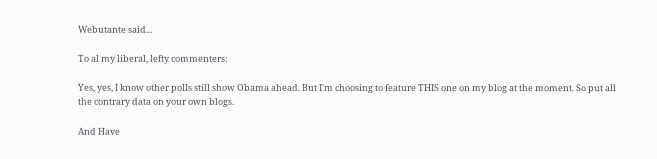Webutante said...

To al my liberal, lefty commenters:

Yes, yes, I know other polls still show Obama ahead. But I'm choosing to feature THIS one on my blog at the moment. So put all the contrary data on your own blogs.

And Have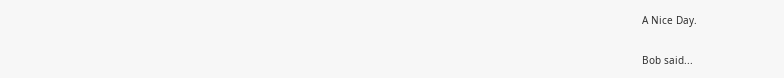A Nice Day.

Bob said...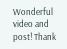Wonderful video and post! Thank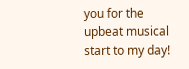you for the upbeat musical start to my day!